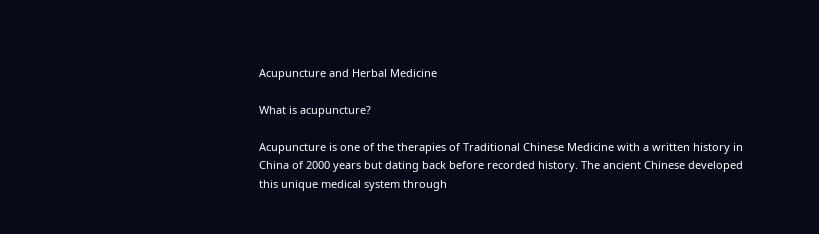Acupuncture and Herbal Medicine

What is acupuncture?

Acupuncture is one of the therapies of Traditional Chinese Medicine with a written history in China of 2000 years but dating back before recorded history. The ancient Chinese developed this unique medical system through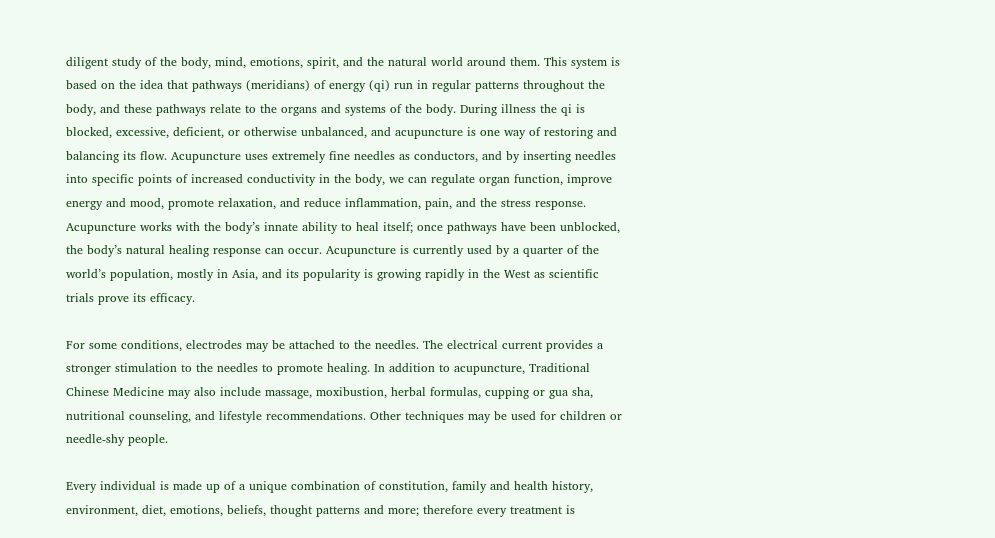diligent study of the body, mind, emotions, spirit, and the natural world around them. This system is based on the idea that pathways (meridians) of energy (qi) run in regular patterns throughout the body, and these pathways relate to the organs and systems of the body. During illness the qi is blocked, excessive, deficient, or otherwise unbalanced, and acupuncture is one way of restoring and balancing its flow. Acupuncture uses extremely fine needles as conductors, and by inserting needles into specific points of increased conductivity in the body, we can regulate organ function, improve energy and mood, promote relaxation, and reduce inflammation, pain, and the stress response. Acupuncture works with the body’s innate ability to heal itself; once pathways have been unblocked, the body’s natural healing response can occur. Acupuncture is currently used by a quarter of the world’s population, mostly in Asia, and its popularity is growing rapidly in the West as scientific trials prove its efficacy.

For some conditions, electrodes may be attached to the needles. The electrical current provides a stronger stimulation to the needles to promote healing. In addition to acupuncture, Traditional Chinese Medicine may also include massage, moxibustion, herbal formulas, cupping or gua sha, nutritional counseling, and lifestyle recommendations. Other techniques may be used for children or needle-shy people.

Every individual is made up of a unique combination of constitution, family and health history, environment, diet, emotions, beliefs, thought patterns and more; therefore every treatment is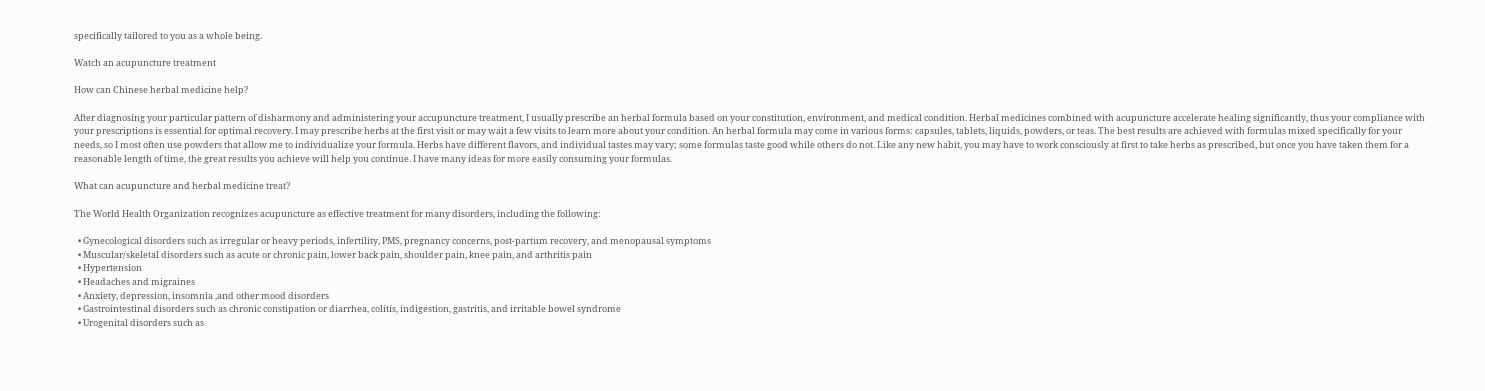specifically tailored to you as a whole being.

Watch an acupuncture treatment

How can Chinese herbal medicine help?

After diagnosing your particular pattern of disharmony and administering your accupuncture treatment, I usually prescribe an herbal formula based on your constitution, environment, and medical condition. Herbal medicines combined with acupuncture accelerate healing significantly, thus your compliance with your prescriptions is essential for optimal recovery. I may prescribe herbs at the first visit or may wait a few visits to learn more about your condition. An herbal formula may come in various forms: capsules, tablets, liquids, powders, or teas. The best results are achieved with formulas mixed specifically for your needs, so I most often use powders that allow me to individualize your formula. Herbs have different flavors, and individual tastes may vary; some formulas taste good while others do not. Like any new habit, you may have to work consciously at first to take herbs as prescribed, but once you have taken them for a reasonable length of time, the great results you achieve will help you continue. I have many ideas for more easily consuming your formulas.

What can acupuncture and herbal medicine treat?

The World Health Organization recognizes acupuncture as effective treatment for many disorders, including the following:

  • Gynecological disorders such as irregular or heavy periods, infertility, PMS, pregnancy concerns, post-partum recovery, and menopausal symptoms
  • Muscular/skeletal disorders such as acute or chronic pain, lower back pain, shoulder pain, knee pain, and arthritis pain
  • Hypertension
  • Headaches and migraines
  • Anxiety, depression, insomnia ,and other mood disorders
  • Gastrointestinal disorders such as chronic constipation or diarrhea, colitis, indigestion, gastritis, and irritable bowel syndrome
  • Urogenital disorders such as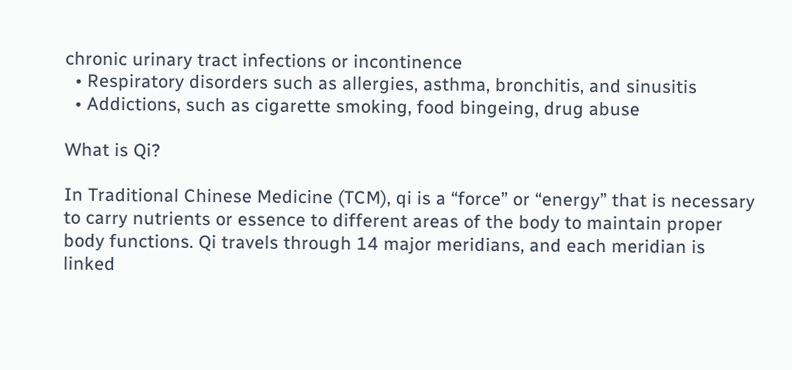chronic urinary tract infections or incontinence
  • Respiratory disorders such as allergies, asthma, bronchitis, and sinusitis
  • Addictions, such as cigarette smoking, food bingeing, drug abuse

What is Qi?

In Traditional Chinese Medicine (TCM), qi is a “force” or “energy” that is necessary to carry nutrients or essence to different areas of the body to maintain proper body functions. Qi travels through 14 major meridians, and each meridian is linked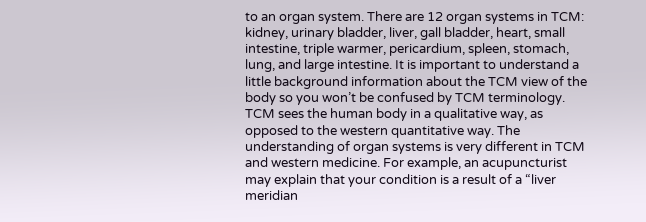to an organ system. There are 12 organ systems in TCM: kidney, urinary bladder, liver, gall bladder, heart, small intestine, triple warmer, pericardium, spleen, stomach, lung, and large intestine. It is important to understand a little background information about the TCM view of the body so you won’t be confused by TCM terminology. TCM sees the human body in a qualitative way, as opposed to the western quantitative way. The understanding of organ systems is very different in TCM and western medicine. For example, an acupuncturist may explain that your condition is a result of a “liver meridian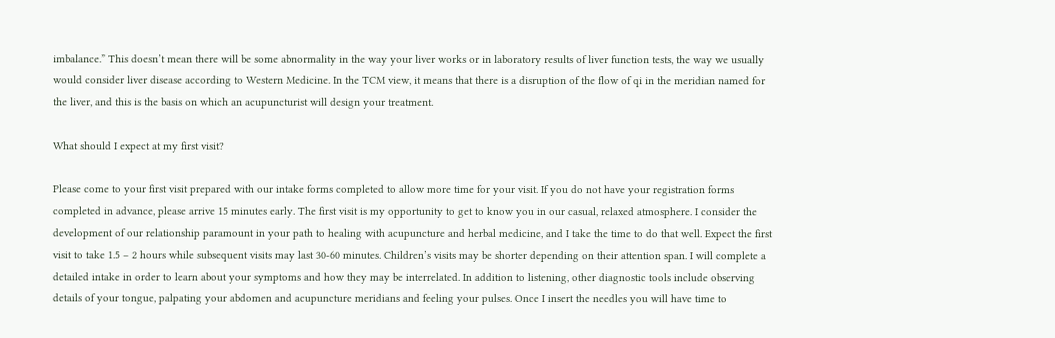imbalance.” This doesn’t mean there will be some abnormality in the way your liver works or in laboratory results of liver function tests, the way we usually would consider liver disease according to Western Medicine. In the TCM view, it means that there is a disruption of the flow of qi in the meridian named for the liver, and this is the basis on which an acupuncturist will design your treatment.

What should I expect at my first visit?

Please come to your first visit prepared with our intake forms completed to allow more time for your visit. If you do not have your registration forms completed in advance, please arrive 15 minutes early. The first visit is my opportunity to get to know you in our casual, relaxed atmosphere. I consider the development of our relationship paramount in your path to healing with acupuncture and herbal medicine, and I take the time to do that well. Expect the first visit to take 1.5 – 2 hours while subsequent visits may last 30-60 minutes. Children’s visits may be shorter depending on their attention span. I will complete a detailed intake in order to learn about your symptoms and how they may be interrelated. In addition to listening, other diagnostic tools include observing details of your tongue, palpating your abdomen and acupuncture meridians and feeling your pulses. Once I insert the needles you will have time to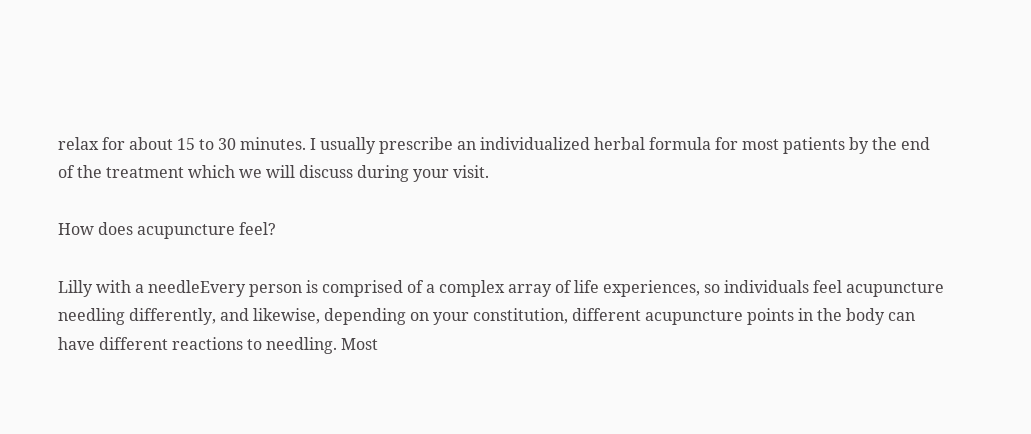relax for about 15 to 30 minutes. I usually prescribe an individualized herbal formula for most patients by the end of the treatment which we will discuss during your visit.

How does acupuncture feel?

Lilly with a needleEvery person is comprised of a complex array of life experiences, so individuals feel acupuncture needling differently, and likewise, depending on your constitution, different acupuncture points in the body can have different reactions to needling. Most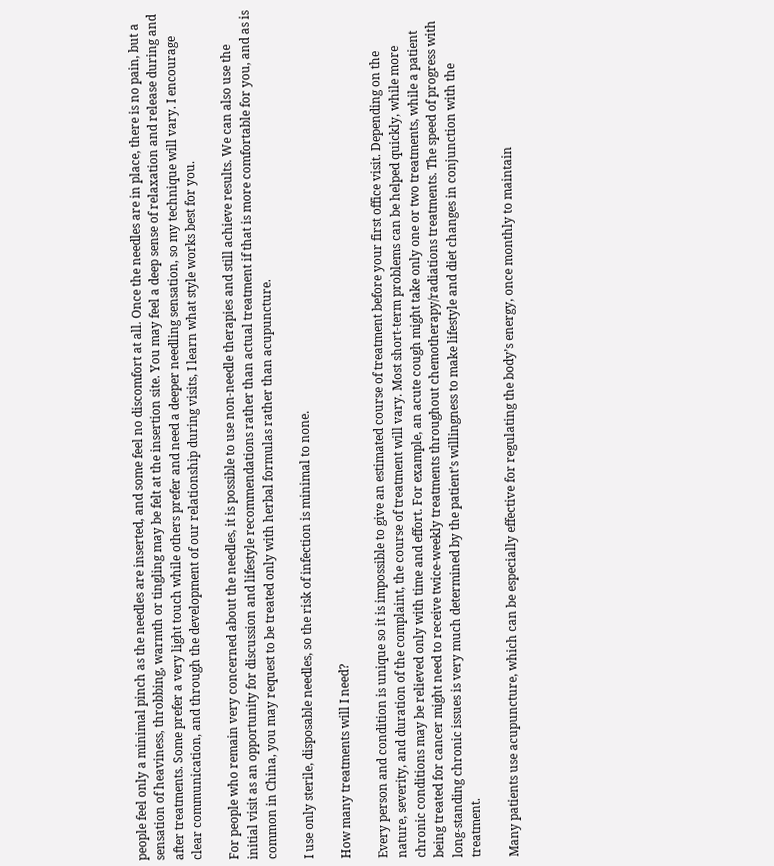people feel only a minimal pinch as the needles are inserted, and some feel no discomfort at all. Once the needles are in place, there is no pain, but a sensation of heaviness, throbbing, warmth or tingling may be felt at the insertion site. You may feel a deep sense of relaxation and release during and after treatments. Some prefer a very light touch while others prefer and need a deeper needling sensation, so my technique will vary. I encourage clear communication, and through the development of our relationship during visits, I learn what style works best for you.

For people who remain very concerned about the needles, it is possible to use non-needle therapies and still achieve results. We can also use the initial visit as an opportunity for discussion and lifestyle recommendations rather than actual treatment if that is more comfortable for you, and as is common in China, you may request to be treated only with herbal formulas rather than acupuncture.

I use only sterile, disposable needles, so the risk of infection is minimal to none.

How many treatments will I need?

Every person and condition is unique so it is impossible to give an estimated course of treatment before your first office visit. Depending on the nature, severity, and duration of the complaint, the course of treatment will vary. Most short-term problems can be helped quickly, while more chronic conditions may be relieved only with time and effort. For example, an acute cough might take only one or two treatments, while a patient being treated for cancer might need to receive twice-weekly treatments throughout chemotherapy/radiations treatments. The speed of progress with long-standing chronic issues is very much determined by the patient’s willingness to make lifestyle and diet changes in conjunction with the treatment.

Many patients use acupuncture, which can be especially effective for regulating the body’s energy, once monthly to maintain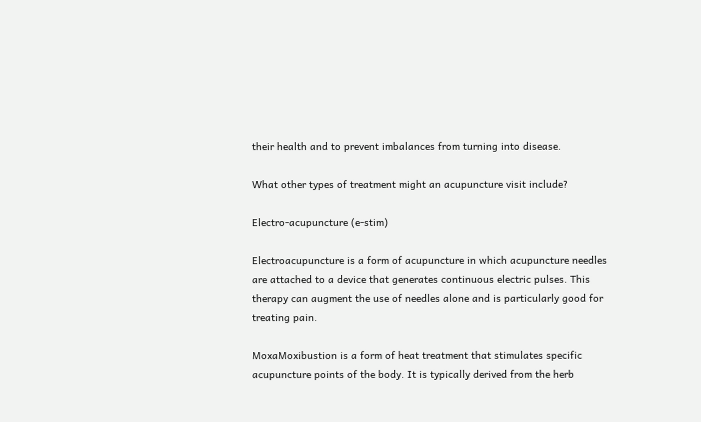their health and to prevent imbalances from turning into disease.

What other types of treatment might an acupuncture visit include?

Electro-acupuncture (e-stim)

Electroacupuncture is a form of acupuncture in which acupuncture needles are attached to a device that generates continuous electric pulses. This therapy can augment the use of needles alone and is particularly good for treating pain.

MoxaMoxibustion is a form of heat treatment that stimulates specific acupuncture points of the body. It is typically derived from the herb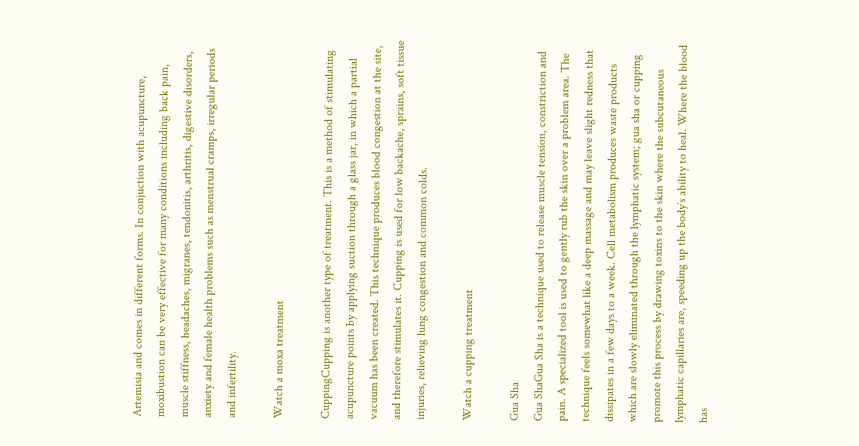Artemisia and comes in different forms. In conjuction with acupuncture, moxibustion can be very effective for many conditions including back pain, muscle stiffness, headaches, migranes, tendonitis, arthritis, digestive disorders, anxiety and female health problems such as menstrual cramps, irregular periods and infertility.

Watch a moxa treatment

CuppingCupping is another type of treatment. This is a method of stimulating acupuncture points by applying suction through a glass jar, in which a partial vacuum has been created. This technique produces blood congestion at the site, and therefore stimulates it. Cupping is used for low backache, sprains, soft tissue injuries, relieving lung congestion and common colds.

Watch a cupping treatment

Gua Sha
Gua ShaGua Sha is a technique used to release muscle tension, constriction and pain. A specialized tool is used to gently rub the skin over a problem area. The technique feels somewhat like a deep massage and may leave slight redness that dissipates in a few days to a week. Cell metabolism produces waste products which are slowly eliminated through the lymphatic system; gua sha or cupping promote this process by drawing toxins to the skin where the subcutaneous lymphatic capillaries are, speeding up the body’s ability to heal. Where the blood has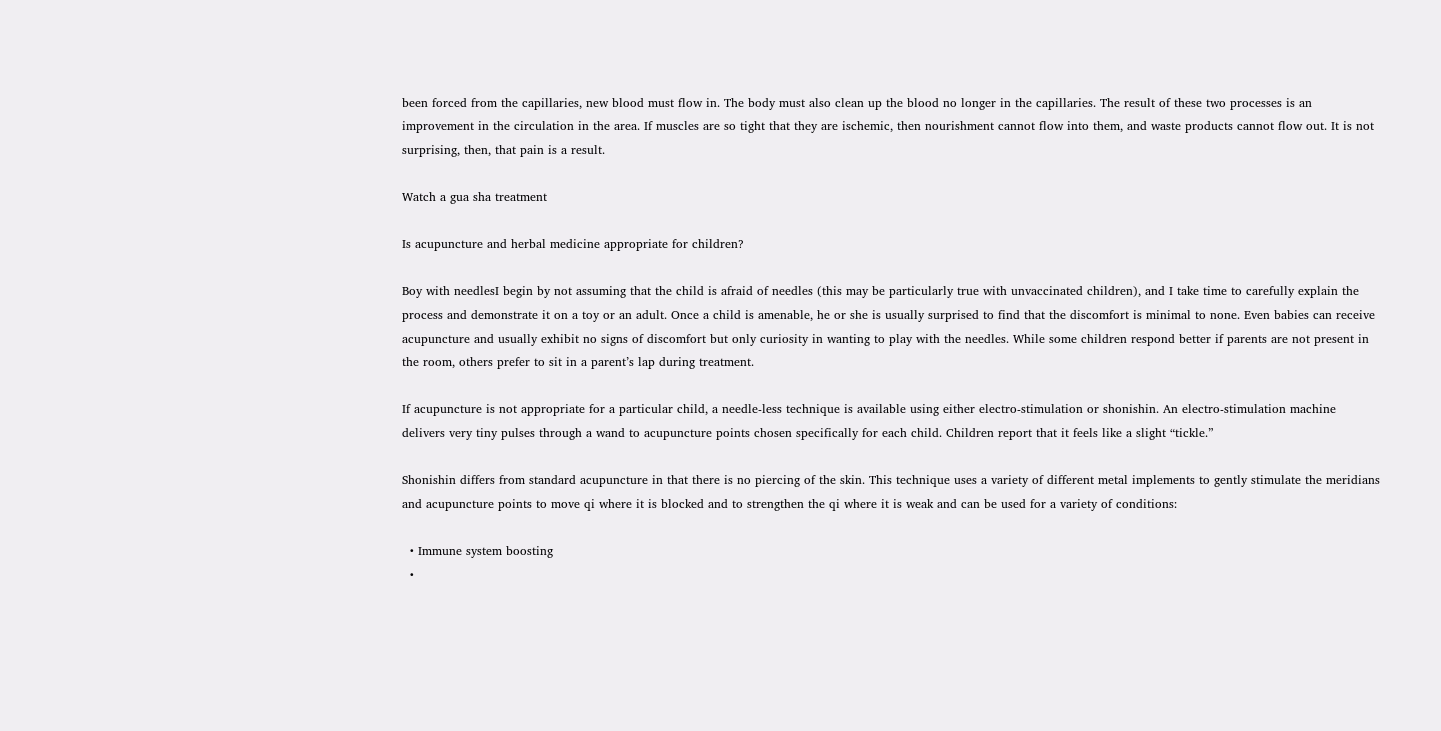been forced from the capillaries, new blood must flow in. The body must also clean up the blood no longer in the capillaries. The result of these two processes is an improvement in the circulation in the area. If muscles are so tight that they are ischemic, then nourishment cannot flow into them, and waste products cannot flow out. It is not surprising, then, that pain is a result.

Watch a gua sha treatment

Is acupuncture and herbal medicine appropriate for children?

Boy with needlesI begin by not assuming that the child is afraid of needles (this may be particularly true with unvaccinated children), and I take time to carefully explain the process and demonstrate it on a toy or an adult. Once a child is amenable, he or she is usually surprised to find that the discomfort is minimal to none. Even babies can receive acupuncture and usually exhibit no signs of discomfort but only curiosity in wanting to play with the needles. While some children respond better if parents are not present in the room, others prefer to sit in a parent’s lap during treatment.

If acupuncture is not appropriate for a particular child, a needle-less technique is available using either electro-stimulation or shonishin. An electro-stimulation machine delivers very tiny pulses through a wand to acupuncture points chosen specifically for each child. Children report that it feels like a slight “tickle.”

Shonishin differs from standard acupuncture in that there is no piercing of the skin. This technique uses a variety of different metal implements to gently stimulate the meridians and acupuncture points to move qi where it is blocked and to strengthen the qi where it is weak and can be used for a variety of conditions:

  • Immune system boosting
  •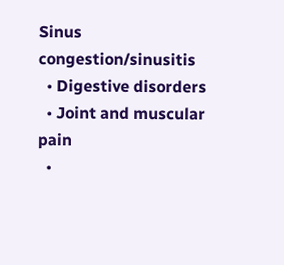Sinus congestion/sinusitis
  • Digestive disorders
  • Joint and muscular pain
  •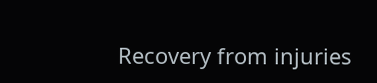Recovery from injuries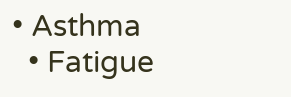• Asthma
  • Fatigue